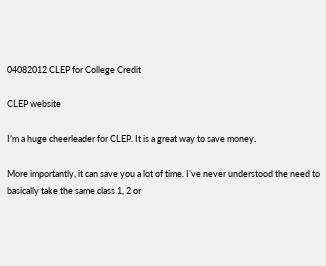04082012 CLEP for College Credit

CLEP website

I’m a huge cheerleader for CLEP. It is a great way to save money.

More importantly, it can save you a lot of time. I’ve never understood the need to basically take the same class 1, 2 or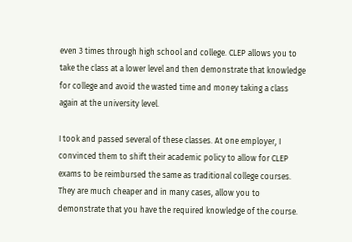even 3 times through high school and college. CLEP allows you to take the class at a lower level and then demonstrate that knowledge for college and avoid the wasted time and money taking a class again at the university level.

I took and passed several of these classes. At one employer, I convinced them to shift their academic policy to allow for CLEP exams to be reimbursed the same as traditional college courses. They are much cheaper and in many cases, allow you to demonstrate that you have the required knowledge of the course.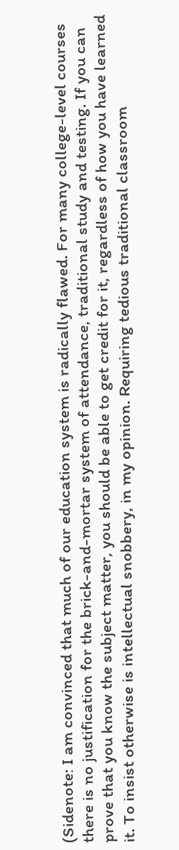(Sidenote: I am convinced that much of our education system is radically flawed. For many college-level courses there is no justification for the brick-and-mortar system of attendance, traditional study and testing. If you can prove that you know the subject matter, you should be able to get credit for it, regardless of how you have learned it. To insist otherwise is intellectual snobbery, in my opinion. Requiring tedious traditional classroom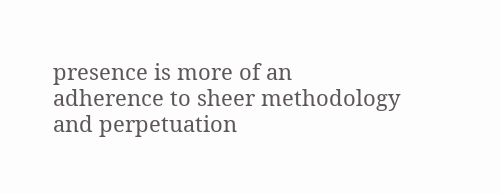presence is more of an adherence to sheer methodology and perpetuation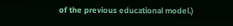of the previous educational model.)